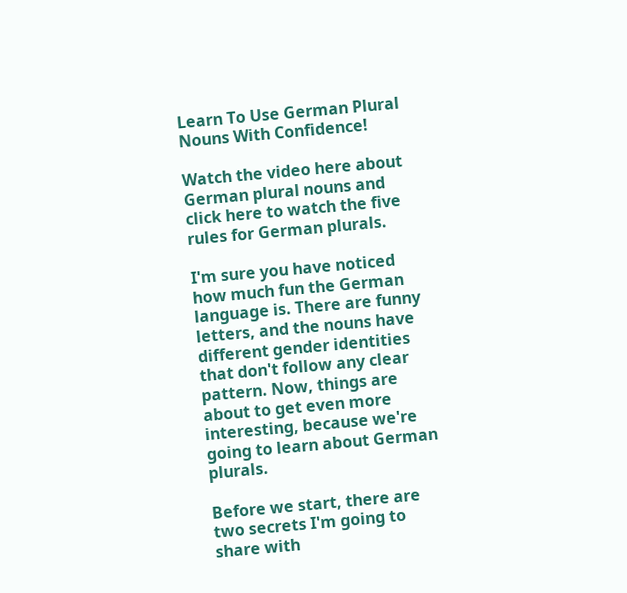Learn To Use German Plural Nouns With Confidence!

Watch the video here about German plural nouns and click here to watch the five rules for German plurals.

I'm sure you have noticed how much fun the German language is. There are funny letters, and the nouns have different gender identities that don't follow any clear pattern. Now, things are about to get even more interesting, because we're going to learn about German plurals.

Before we start, there are two secrets I'm going to share with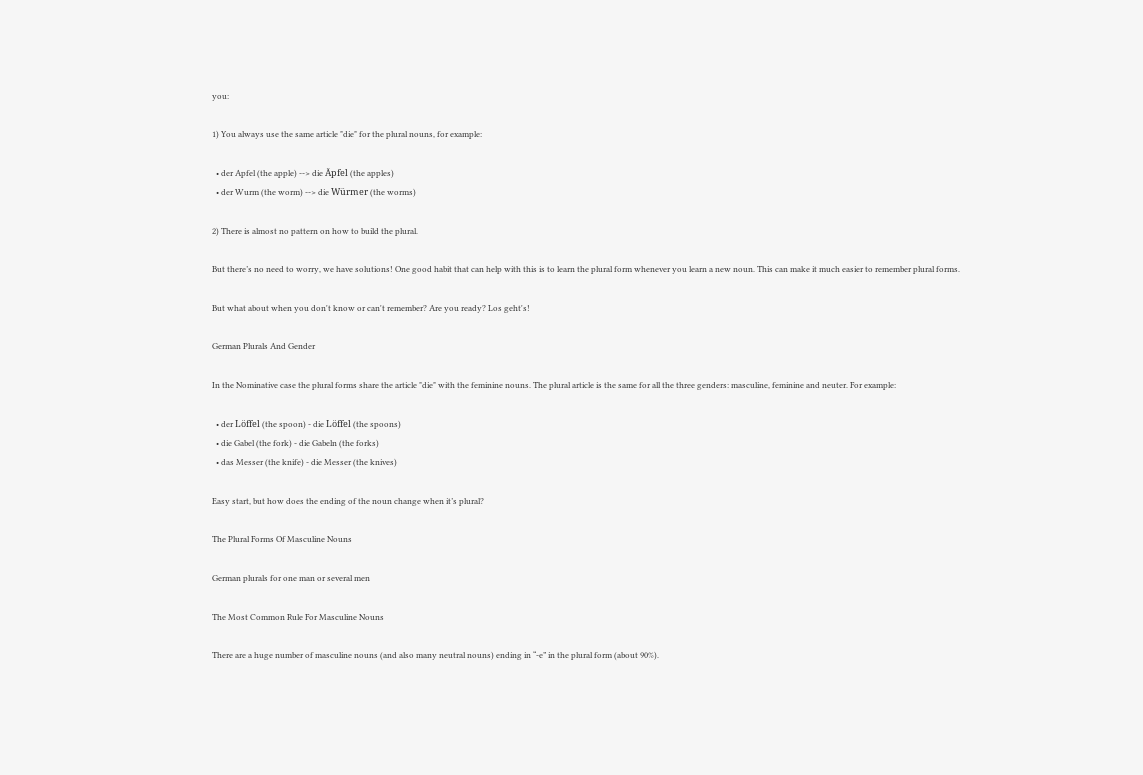you:

1) You always use the same article "die" for the plural nouns, for example:

  • der Apfel (the apple) --> die Äpfel (the apples)
  • der Wurm (the worm) --> die Würmer (the worms)

2) There is almost no pattern on how to build the plural.

But there’s no need to worry, we have solutions! One good habit that can help with this is to learn the plural form whenever you learn a new noun. This can make it much easier to remember plural forms.

But what about when you don't know or can't remember? Are you ready? Los geht's!

German Plurals And Gender

In the Nominative case the plural forms share the article "die" with the feminine nouns. The plural article is the same for all the three genders: masculine, feminine and neuter. For example:

  • der Löffel (the spoon) - die Löffel (the spoons)
  • die Gabel (the fork) - die Gabeln (the forks)
  • das Messer (the knife) - die Messer (the knives)

Easy start, but how does the ending of the noun change when it’s plural?

The Plural Forms Of Masculine Nouns

German plurals for one man or several men

The Most Common Rule For Masculine Nouns

There are a huge number of masculine nouns (and also many neutral nouns) ending in “-e” in the plural form (about 90%).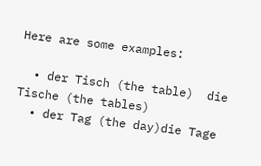Here are some examples:

  • der Tisch (the table)  die Tische (the tables)
  • der Tag (the day)die Tage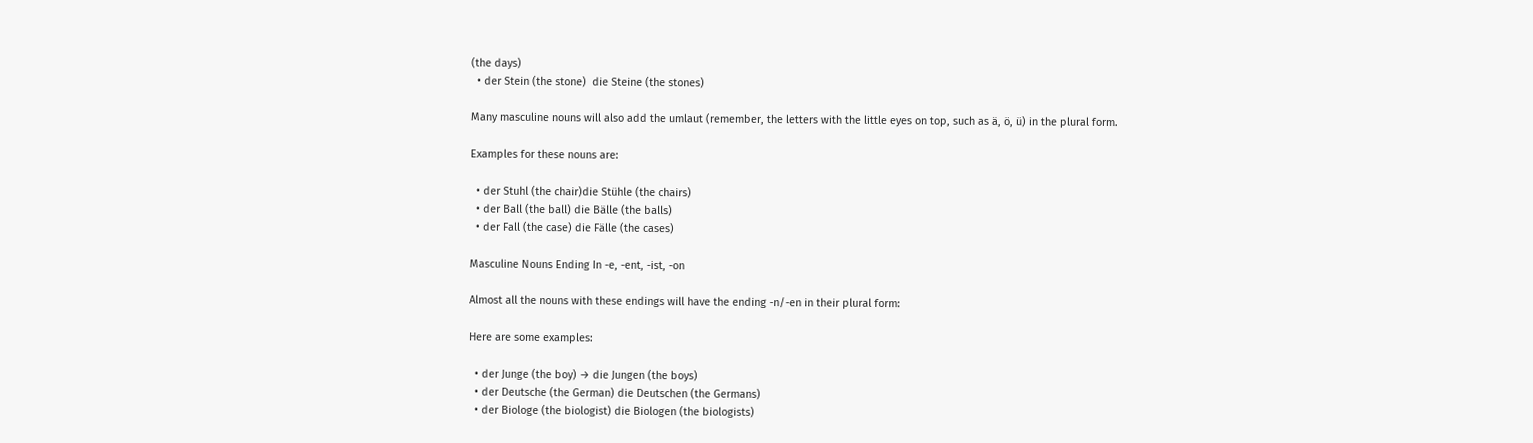(the days)
  • der Stein (the stone)  die Steine (the stones)

Many masculine nouns will also add the umlaut (remember, the letters with the little eyes on top, such as ä, ö, ü) in the plural form.

Examples for these nouns are:

  • der Stuhl (the chair)die Stühle (the chairs)
  • der Ball (the ball) die Bälle (the balls)
  • der Fall (the case) die Fälle (the cases)

Masculine Nouns Ending In -e, -ent, -ist, -on

Almost all the nouns with these endings will have the ending -n/-en in their plural form:

Here are some examples:

  • der Junge (the boy) → die Jungen (the boys)
  • der Deutsche (the German) die Deutschen (the Germans)
  • der Biologe (the biologist) die Biologen (the biologists)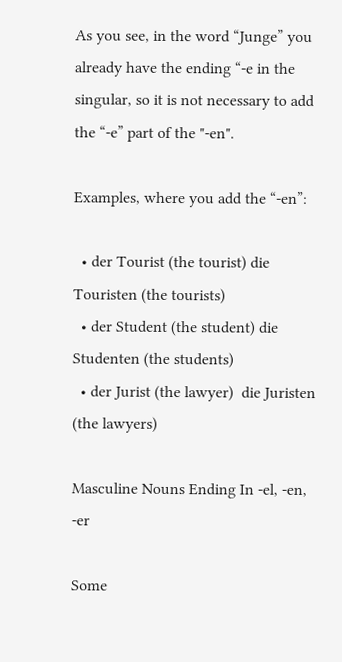As you see, in the word “Junge” you already have the ending “-e in the singular, so it is not necessary to add the “-e” part of the "-en".

Examples, where you add the “-en”:

  • der Tourist (the tourist) die Touristen (the tourists)
  • der Student (the student) die Studenten (the students)
  • der Jurist (the lawyer)  die Juristen (the lawyers)

Masculine Nouns Ending In -el, -en, -er

Some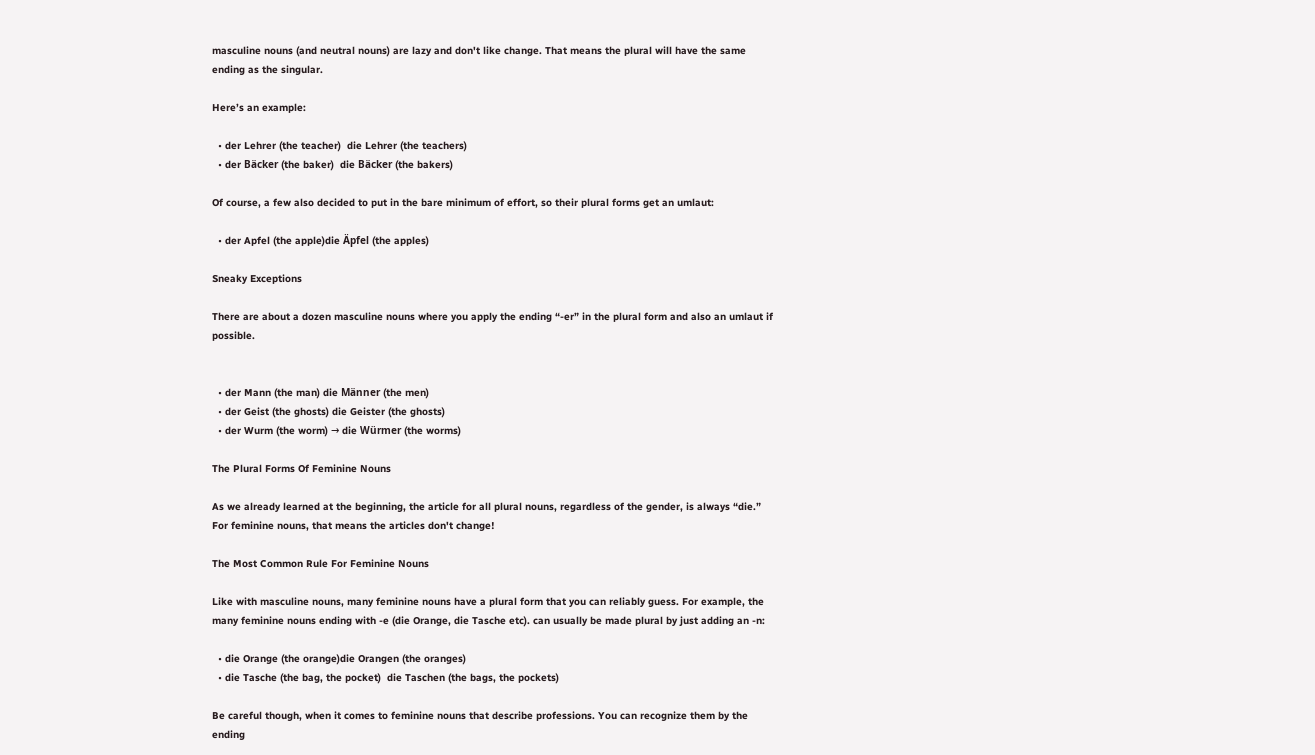masculine nouns (and neutral nouns) are lazy and don't like change. That means the plural will have the same ending as the singular.

Here’s an example:

  • der Lehrer (the teacher)  die Lehrer (the teachers)
  • der Bäcker (the baker)  die Bäcker (the bakers)

Of course, a few also decided to put in the bare minimum of effort, so their plural forms get an umlaut:

  • der Apfel (the apple)die Äpfel (the apples)

Sneaky Exceptions

There are about a dozen masculine nouns where you apply the ending “-er” in the plural form and also an umlaut if possible.


  • der Mann (the man) die Männer (the men)
  • der Geist (the ghosts) die Geister (the ghosts)
  • der Wurm (the worm) → die Würmer (the worms)

The Plural Forms Of Feminine Nouns

As we already learned at the beginning, the article for all plural nouns, regardless of the gender, is always “die.” For feminine nouns, that means the articles don't change!

The Most Common Rule For Feminine Nouns

Like with masculine nouns, many feminine nouns have a plural form that you can reliably guess. For example, the many feminine nouns ending with -e (die Orange, die Tasche etc). can usually be made plural by just adding an -n:

  • die Orange (the orange)die Orangen (the oranges)
  • die Tasche (the bag, the pocket)  die Taschen (the bags, the pockets)

Be careful though, when it comes to feminine nouns that describe professions. You can recognize them by the ending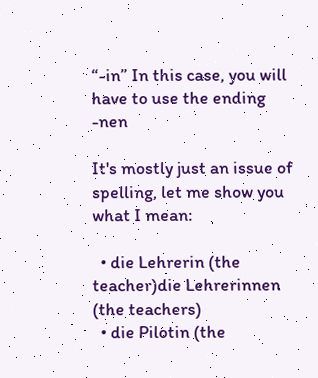“-in” In this case, you will have to use the ending -nen

It's mostly just an issue of spelling, let me show you what I mean:

  • die Lehrerin (the teacher)die Lehrerinnen (the teachers)
  • die Pilotin (the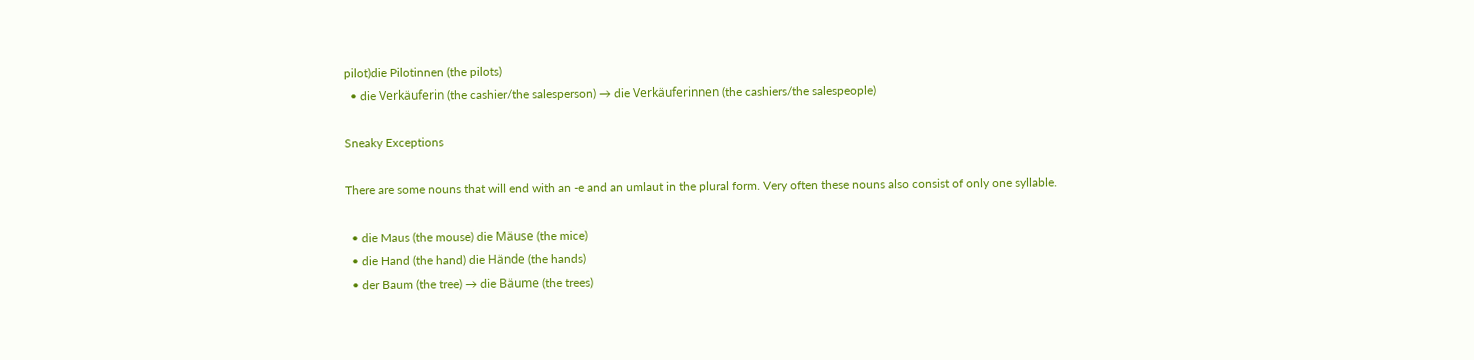pilot)die Pilotinnen (the pilots)
  • die Verkäuferin (the cashier/the salesperson) → die Verkäuferinnen (the cashiers/the salespeople)

Sneaky Exceptions

There are some nouns that will end with an -e and an umlaut in the plural form. Very often these nouns also consist of only one syllable.

  • die Maus (the mouse) die Mäuse (the mice)
  • die Hand (the hand) die Hände (the hands)
  • der Baum (the tree) → die Bäume (the trees)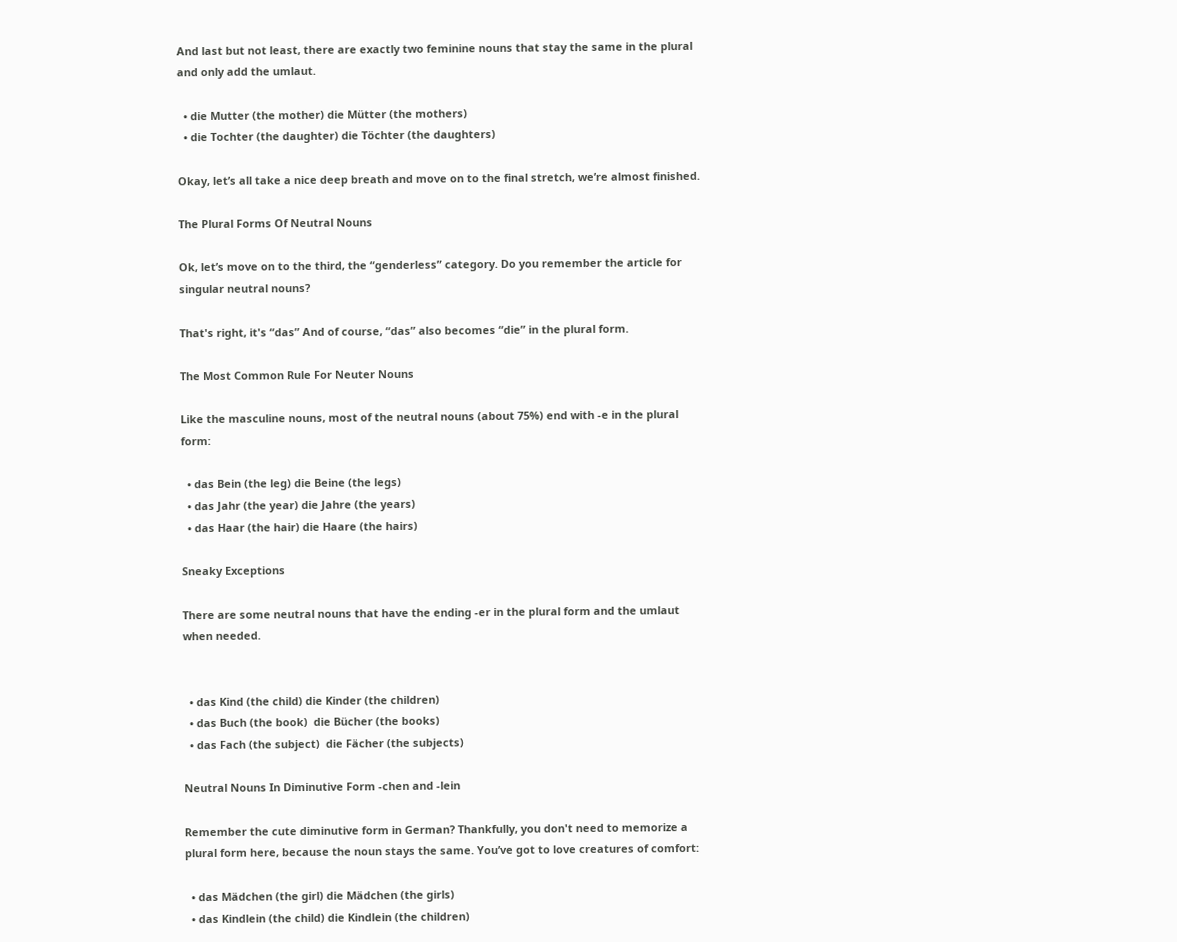And last but not least, there are exactly two feminine nouns that stay the same in the plural and only add the umlaut.

  • die Mutter (the mother) die Mütter (the mothers)
  • die Tochter (the daughter) die Töchter (the daughters)

Okay, let’s all take a nice deep breath and move on to the final stretch, we’re almost finished.

The Plural Forms Of Neutral Nouns

Ok, let’s move on to the third, the “genderless” category. Do you remember the article for singular neutral nouns?

That's right, it's “das” And of course, “das” also becomes “die” in the plural form.

The Most Common Rule For Neuter Nouns

Like the masculine nouns, most of the neutral nouns (about 75%) end with -e in the plural form:

  • das Bein (the leg) die Beine (the legs)
  • das Jahr (the year) die Jahre (the years)
  • das Haar (the hair) die Haare (the hairs)

Sneaky Exceptions

There are some neutral nouns that have the ending -er in the plural form and the umlaut when needed.


  • das Kind (the child) die Kinder (the children)
  • das Buch (the book)  die Bücher (the books)
  • das Fach (the subject)  die Fächer (the subjects)

Neutral Nouns In Diminutive Form -chen and -lein

Remember the cute diminutive form in German? Thankfully, you don't need to memorize a plural form here, because the noun stays the same. You’ve got to love creatures of comfort:

  • das Mädchen (the girl) die Mädchen (the girls)
  • das Kindlein (the child) die Kindlein (the children)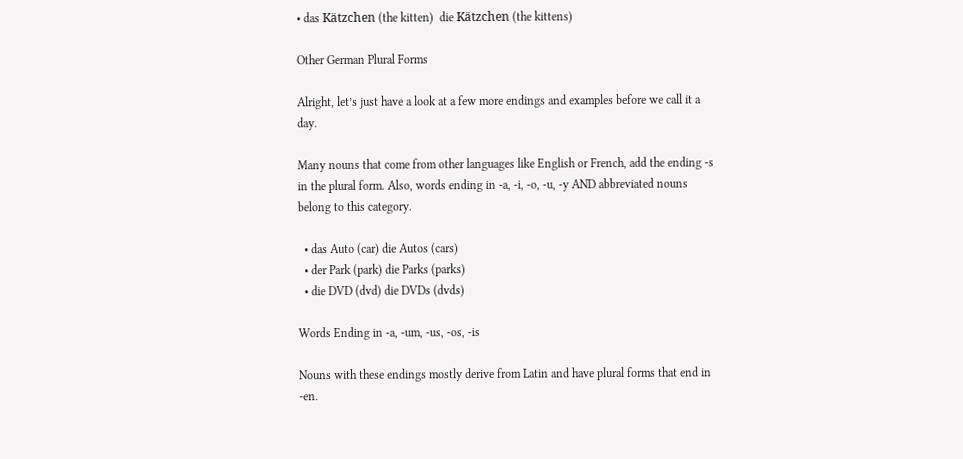• das Kätzchen (the kitten)  die Kätzchen (the kittens)

Other German Plural Forms

Alright, let’s just have a look at a few more endings and examples before we call it a day.

Many nouns that come from other languages like English or French, add the ending -s in the plural form. Also, words ending in -a, -i, -o, -u, -y AND abbreviated nouns belong to this category.

  • das Auto (car) die Autos (cars)
  • der Park (park) die Parks (parks)
  • die DVD (dvd) die DVDs (dvds)

Words Ending in -a, -um, -us, -os, -is

Nouns with these endings mostly derive from Latin and have plural forms that end in -en.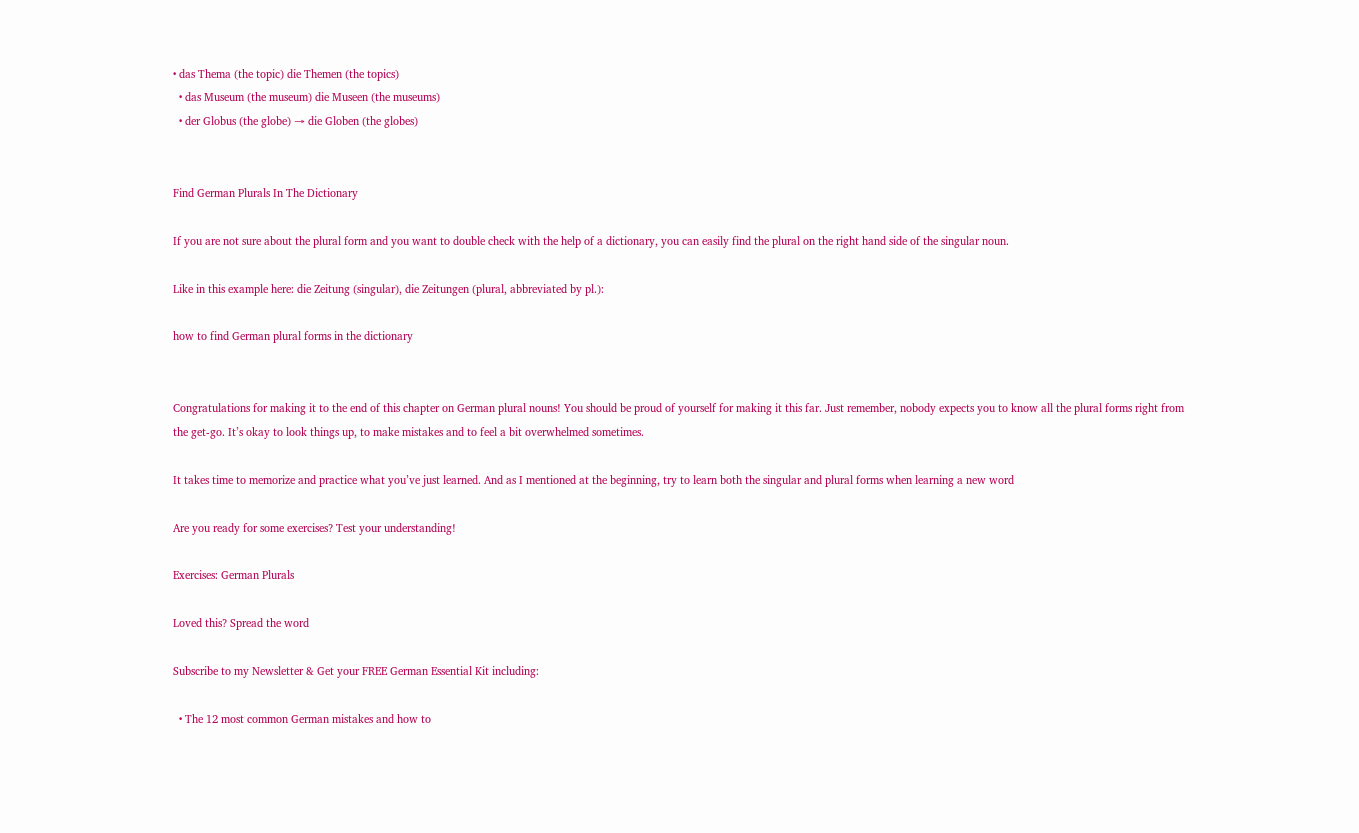• das Thema (the topic) die Themen (the topics)
  • das Museum (the museum) die Museen (the museums)
  • der Globus (the globe) → die Globen (the globes)


Find German Plurals In The Dictionary

If you are not sure about the plural form and you want to double check with the help of a dictionary, you can easily find the plural on the right hand side of the singular noun.

Like in this example here: die Zeitung (singular), die Zeitungen (plural, abbreviated by pl.):

how to find German plural forms in the dictionary


Congratulations for making it to the end of this chapter on German plural nouns! You should be proud of yourself for making it this far. Just remember, nobody expects you to know all the plural forms right from the get-go. It’s okay to look things up, to make mistakes and to feel a bit overwhelmed sometimes.

It takes time to memorize and practice what you’ve just learned. And as I mentioned at the beginning, try to learn both the singular and plural forms when learning a new word

Are you ready for some exercises? Test your understanding!

Exercises: German Plurals

Loved this? Spread the word

Subscribe to my Newsletter & Get your FREE German Essential Kit including:

  • The 12 most common German mistakes and how to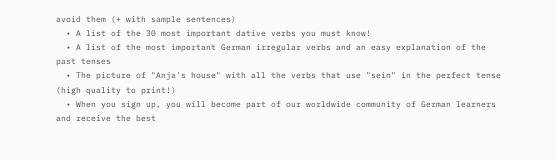avoid them (+ with sample sentences)
  • A list of the 30 most important dative verbs you must know!
  • A list of the most important German irregular verbs and an easy explanation of the past tenses
  • The picture of "Anja's house" with all the verbs that use "sein" in the perfect tense (high quality to print!)
  • When you sign up, you will become part of our worldwide community of German learners and receive the best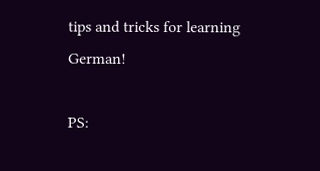tips and tricks for learning German!

PS: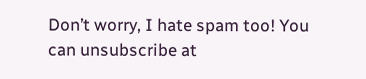Don’t worry, I hate spam too! You can unsubscribe at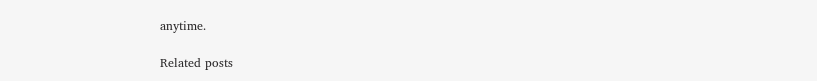anytime.

Related posts